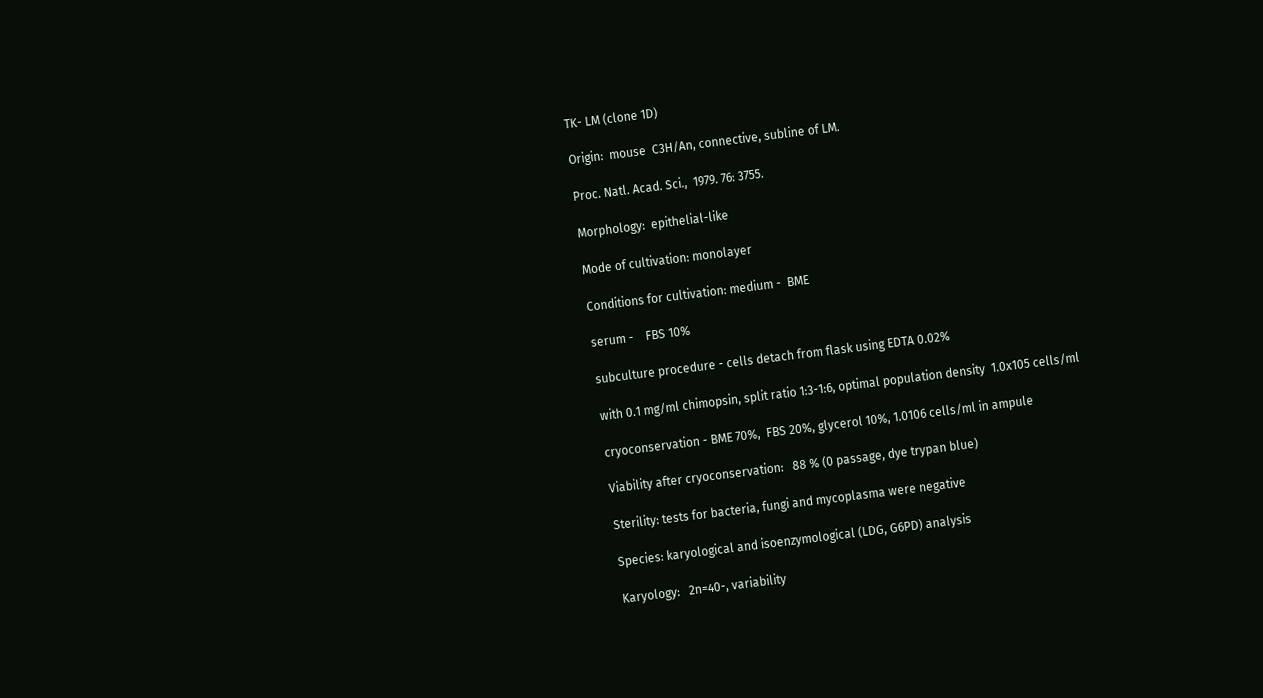TK- LM (clone 1D)

Origin:  mouse  C3H/An, connective, subline of LM.

Proc. Natl. Acad. Sci.,  1979. 76: 3755.

Morphology:  epithelial-like

Mode of cultivation: monolayer

Conditions for cultivation: medium -  BME

serum -    FBS 10%

subculture procedure - cells detach from flask using EDTA 0.02%

with 0.1 mg/ml chimopsin, split ratio 1:3-1:6, optimal population density  1.0x105 cells/ml

cryoconservation - BME 70%,  FBS 20%, glycerol 10%, 1.0106 cells/ml in ampule

Viability after cryoconservation:   88 % (0 passage, dye trypan blue)

Sterility: tests for bacteria, fungi and mycoplasma were negative

Species: karyological and isoenzymological (LDG, G6PD) analysis

Karyology:   2n=40-, variability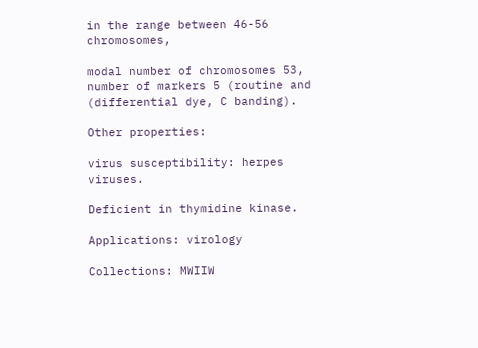in the range between 46-56 chromosomes,

modal number of chromosomes 53, number of markers 5 (routine and (differential dye, C banding).

Other properties:

virus susceptibility: herpes viruses.

Deficient in thymidine kinase.

Applications: virology

Collections: MWIIW